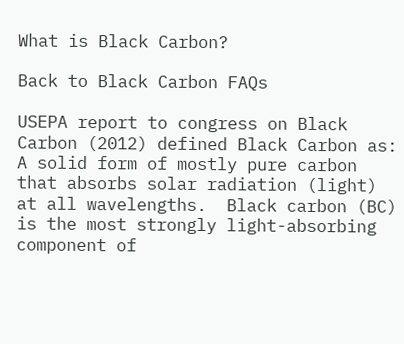What is Black Carbon?

Back to Black Carbon FAQs

USEPA report to congress on Black Carbon (2012) defined Black Carbon as: A solid form of mostly pure carbon that absorbs solar radiation (light) at all wavelengths.  Black carbon (BC) is the most strongly light-absorbing component of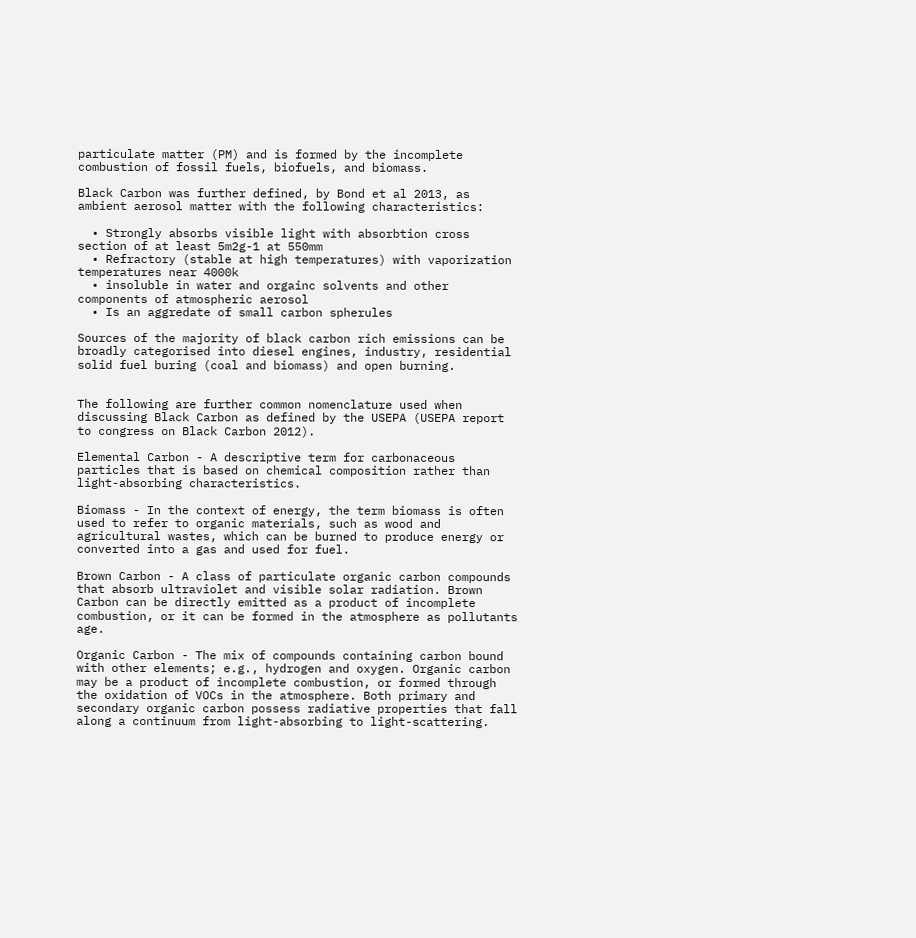particulate matter (PM) and is formed by the incomplete combustion of fossil fuels, biofuels, and biomass.

Black Carbon was further defined, by Bond et al 2013, as ambient aerosol matter with the following characteristics:

  • Strongly absorbs visible light with absorbtion cross section of at least 5m2g-1 at 550mm
  • Refractory (stable at high temperatures) with vaporization temperatures near 4000k
  • insoluble in water and orgainc solvents and other components of atmospheric aerosol
  • Is an aggredate of small carbon spherules

Sources of the majority of black carbon rich emissions can be broadly categorised into diesel engines, industry, residential solid fuel buring (coal and biomass) and open burning.


The following are further common nomenclature used when discussing Black Carbon as defined by the USEPA (USEPA report to congress on Black Carbon 2012).

Elemental Carbon - A descriptive term for carbonaceous particles that is based on chemical composition rather than light-absorbing characteristics.

Biomass - In the context of energy, the term biomass is often used to refer to organic materials, such as wood and agricultural wastes, which can be burned to produce energy or converted into a gas and used for fuel.

Brown Carbon - A class of particulate organic carbon compounds that absorb ultraviolet and visible solar radiation. Brown Carbon can be directly emitted as a product of incomplete combustion, or it can be formed in the atmosphere as pollutants age.

Organic Carbon - The mix of compounds containing carbon bound with other elements; e.g., hydrogen and oxygen. Organic carbon may be a product of incomplete combustion, or formed through the oxidation of VOCs in the atmosphere. Both primary and secondary organic carbon possess radiative properties that fall along a continuum from light-absorbing to light-scattering.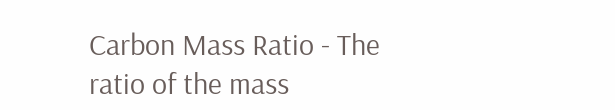Carbon Mass Ratio - The ratio of the mass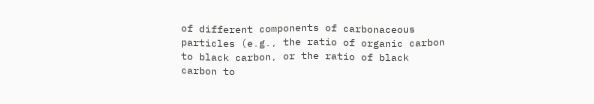of different components of carbonaceous particles (e.g., the ratio of organic carbon to black carbon, or the ratio of black carbon to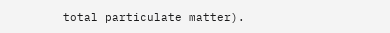total particulate matter).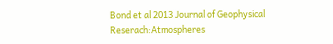Bond et al 2013 Journal of Geophysical Reserach:Atmospheres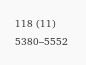118 (11) 5380–5552